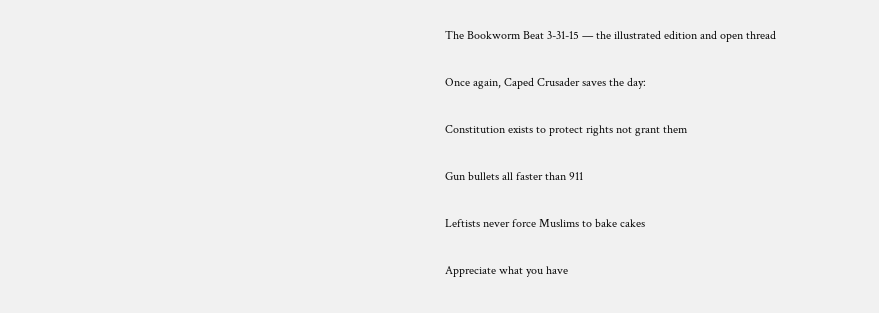The Bookworm Beat 3-31-15 — the illustrated edition and open thread

Once again, Caped Crusader saves the day:

Constitution exists to protect rights not grant them

Gun bullets all faster than 911

Leftists never force Muslims to bake cakes

Appreciate what you have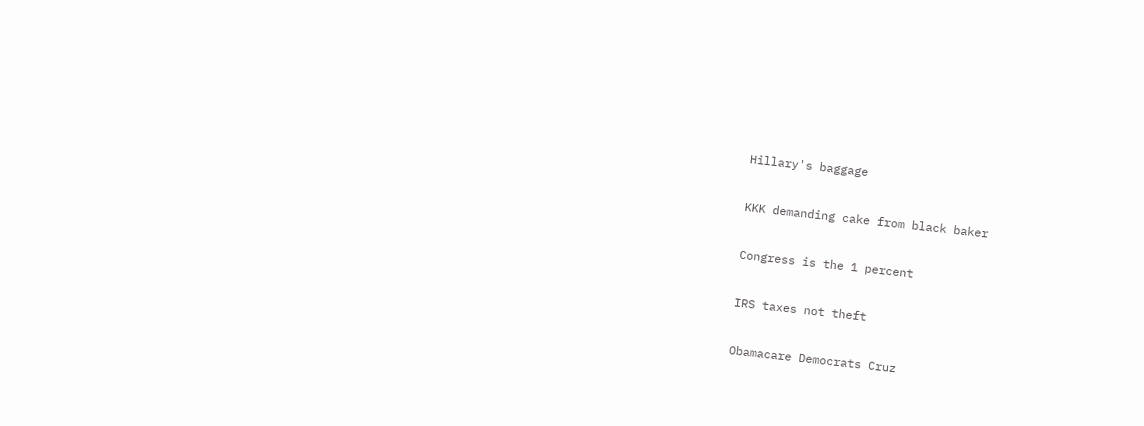Hillary's baggage

KKK demanding cake from black baker

Congress is the 1 percent

IRS taxes not theft

Obamacare Democrats Cruz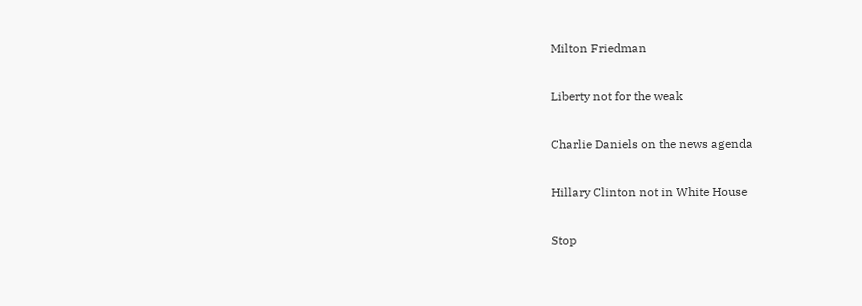Milton Friedman

Liberty not for the weak

Charlie Daniels on the news agenda

Hillary Clinton not in White House

Stop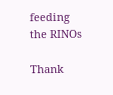feeding the RINOs

Thank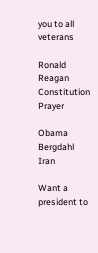you to all veterans

Ronald Reagan Constitution Prayer

Obama Bergdahl Iran

Want a president to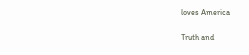loves America

Truth and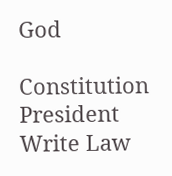God

Constitution President Write Law